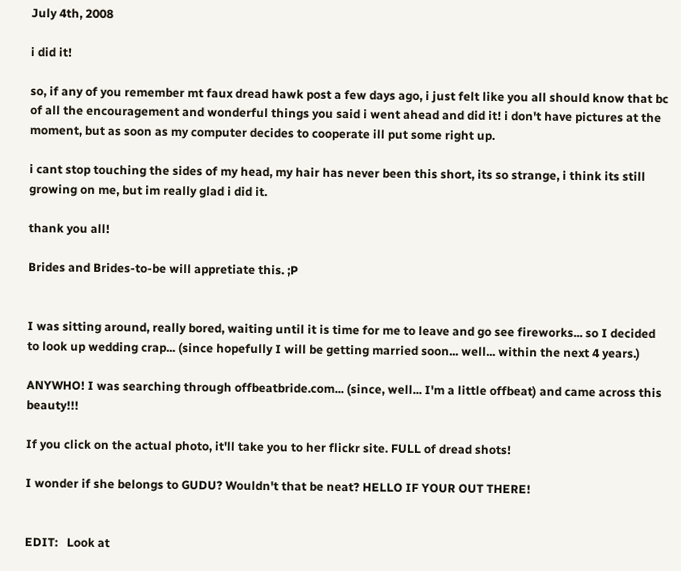July 4th, 2008

i did it!

so, if any of you remember mt faux dread hawk post a few days ago, i just felt like you all should know that bc of all the encouragement and wonderful things you said i went ahead and did it! i don't have pictures at the moment, but as soon as my computer decides to cooperate ill put some right up.

i cant stop touching the sides of my head, my hair has never been this short, its so strange, i think its still growing on me, but im really glad i did it.

thank you all!

Brides and Brides-to-be will appretiate this. ;P


I was sitting around, really bored, waiting until it is time for me to leave and go see fireworks... so I decided to look up wedding crap... (since hopefully I will be getting married soon... well... within the next 4 years.)

ANYWHO! I was searching through offbeatbride.com... (since, well... I'm a little offbeat) and came across this beauty!!!

If you click on the actual photo, it'll take you to her flickr site. FULL of dread shots!

I wonder if she belongs to GUDU? Wouldn't that be neat? HELLO IF YOUR OUT THERE!


EDIT:   Look at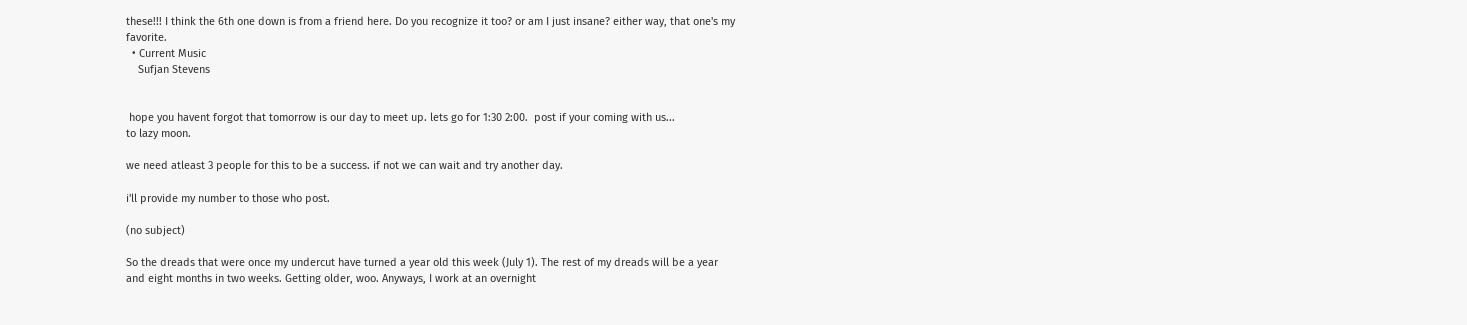these!!! I think the 6th one down is from a friend here. Do you recognize it too? or am I just insane? either way, that one's my favorite.
  • Current Music
    Sufjan Stevens


 hope you havent forgot that tomorrow is our day to meet up. lets go for 1:30 2:00.  post if your coming with us...
to lazy moon.

we need atleast 3 people for this to be a success. if not we can wait and try another day.

i'll provide my number to those who post.

(no subject)

So the dreads that were once my undercut have turned a year old this week (July 1). The rest of my dreads will be a year and eight months in two weeks. Getting older, woo. Anyways, I work at an overnight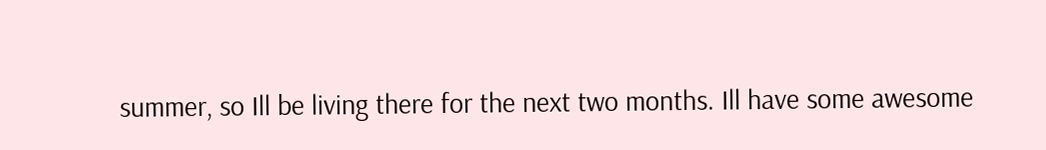summer, so Ill be living there for the next two months. Ill have some awesome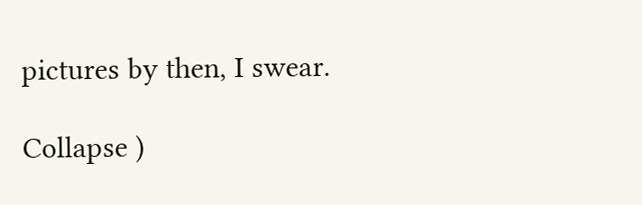pictures by then, I swear.

Collapse )